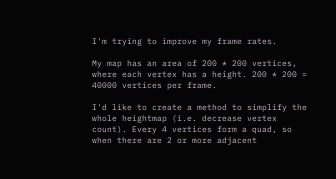I'm trying to improve my frame rates.

My map has an area of 200 * 200 vertices, where each vertex has a height. 200 * 200 = 40000 vertices per frame.

I'd like to create a method to simplify the whole heightmap (i.e. decrease vertex count). Every 4 vertices form a quad, so when there are 2 or more adjacent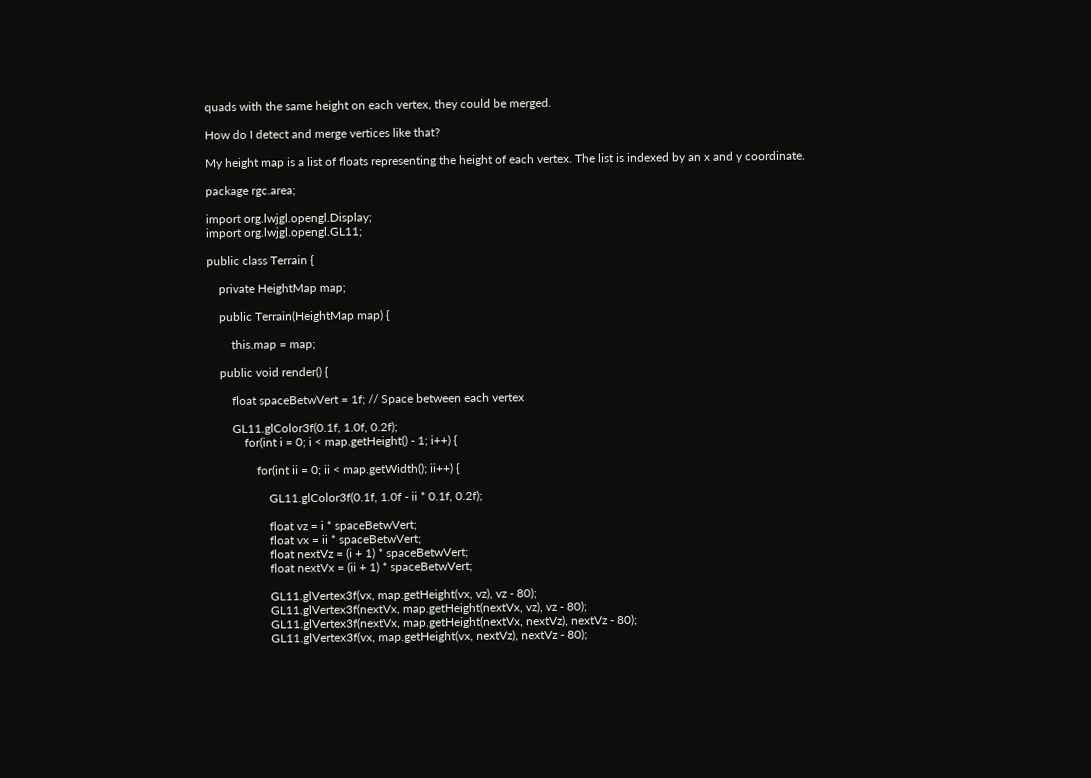quads with the same height on each vertex, they could be merged.

How do I detect and merge vertices like that?

My height map is a list of floats representing the height of each vertex. The list is indexed by an x and y coordinate.

package rgc.area;

import org.lwjgl.opengl.Display;
import org.lwjgl.opengl.GL11;

public class Terrain {

    private HeightMap map;

    public Terrain(HeightMap map) {

        this.map = map;

    public void render() {

        float spaceBetwVert = 1f; // Space between each vertex

        GL11.glColor3f(0.1f, 1.0f, 0.2f);
            for(int i = 0; i < map.getHeight() - 1; i++) {

                for(int ii = 0; ii < map.getWidth(); ii++) {

                    GL11.glColor3f(0.1f, 1.0f - ii * 0.1f, 0.2f);

                    float vz = i * spaceBetwVert;
                    float vx = ii * spaceBetwVert;
                    float nextVz = (i + 1) * spaceBetwVert;
                    float nextVx = (ii + 1) * spaceBetwVert;

                    GL11.glVertex3f(vx, map.getHeight(vx, vz), vz - 80);
                    GL11.glVertex3f(nextVx, map.getHeight(nextVx, vz), vz - 80);
                    GL11.glVertex3f(nextVx, map.getHeight(nextVx, nextVz), nextVz - 80);
                    GL11.glVertex3f(vx, map.getHeight(vx, nextVz), nextVz - 80);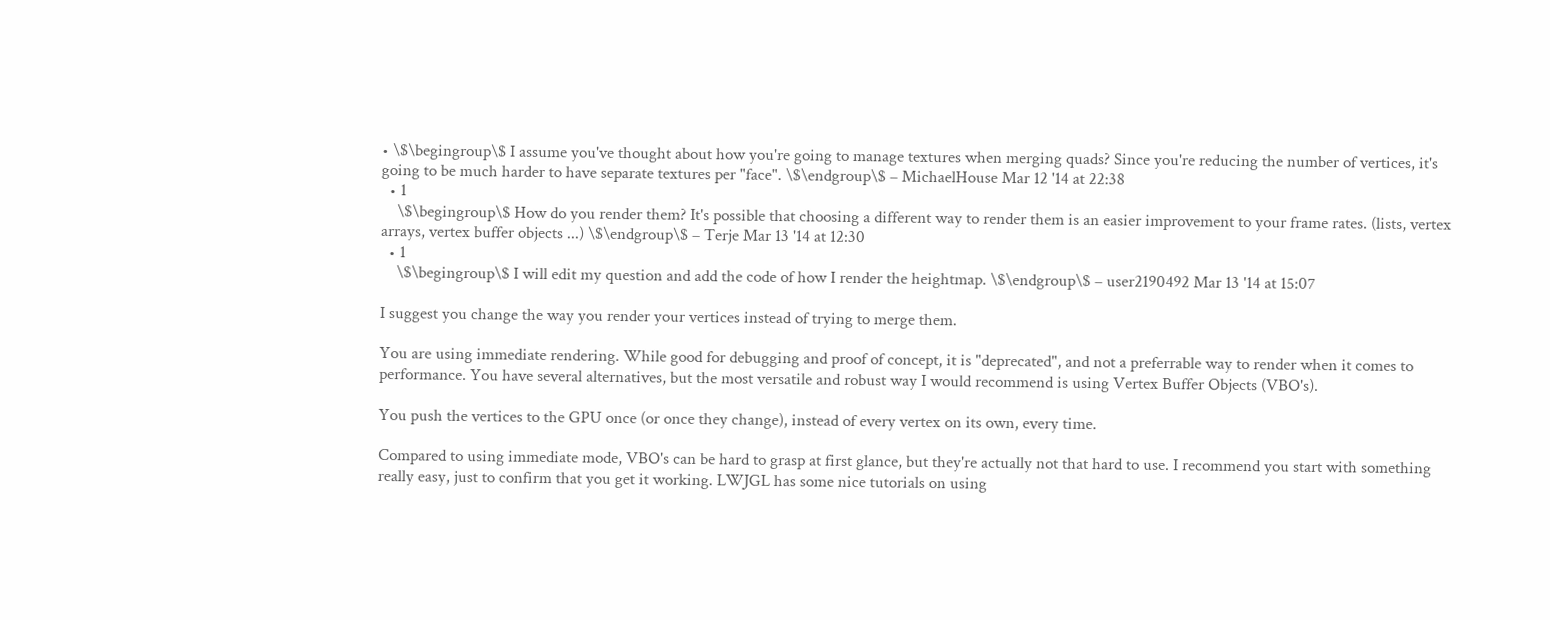• \$\begingroup\$ I assume you've thought about how you're going to manage textures when merging quads? Since you're reducing the number of vertices, it's going to be much harder to have separate textures per "face". \$\endgroup\$ – MichaelHouse Mar 12 '14 at 22:38
  • 1
    \$\begingroup\$ How do you render them? It's possible that choosing a different way to render them is an easier improvement to your frame rates. (lists, vertex arrays, vertex buffer objects ...) \$\endgroup\$ – Terje Mar 13 '14 at 12:30
  • 1
    \$\begingroup\$ I will edit my question and add the code of how I render the heightmap. \$\endgroup\$ – user2190492 Mar 13 '14 at 15:07

I suggest you change the way you render your vertices instead of trying to merge them.

You are using immediate rendering. While good for debugging and proof of concept, it is "deprecated", and not a preferrable way to render when it comes to performance. You have several alternatives, but the most versatile and robust way I would recommend is using Vertex Buffer Objects (VBO's).

You push the vertices to the GPU once (or once they change), instead of every vertex on its own, every time.

Compared to using immediate mode, VBO's can be hard to grasp at first glance, but they're actually not that hard to use. I recommend you start with something really easy, just to confirm that you get it working. LWJGL has some nice tutorials on using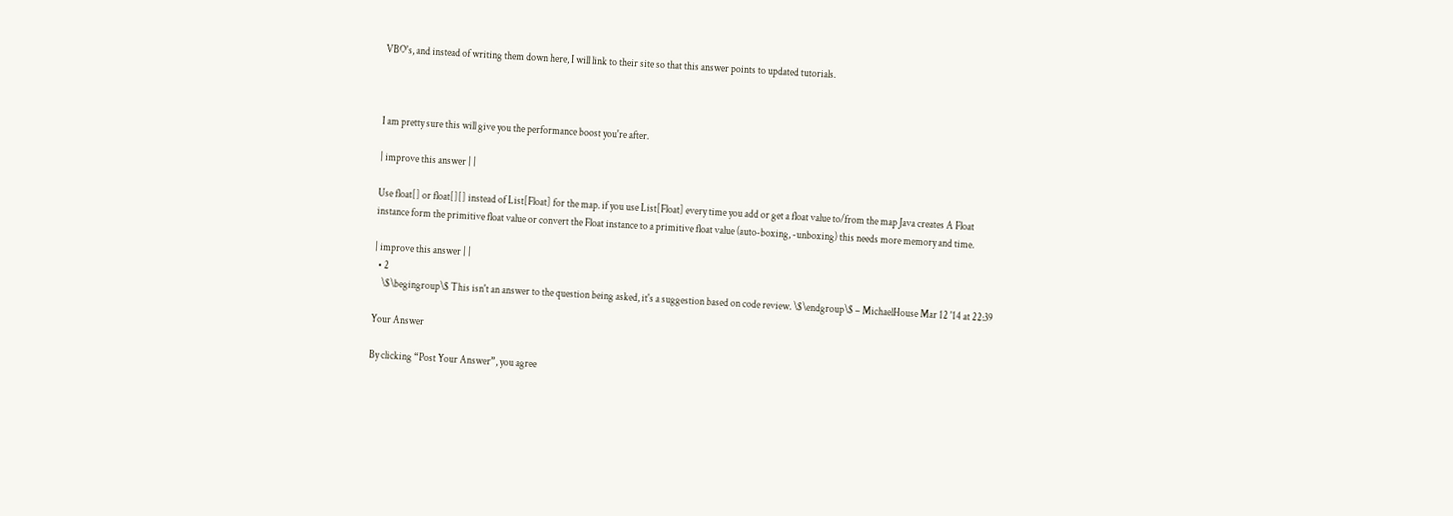VBO's, and instead of writing them down here, I will link to their site so that this answer points to updated tutorials.



I am pretty sure this will give you the performance boost you're after.

| improve this answer | |

Use float[] or float[][] instead of List[Float] for the map. if you use List[Float] every time you add or get a float value to/from the map Java creates A Float instance form the primitive float value or convert the Float instance to a primitive float value (auto-boxing, -unboxing) this needs more memory and time.

| improve this answer | |
  • 2
    \$\begingroup\$ This isn't an answer to the question being asked, it's a suggestion based on code review. \$\endgroup\$ – MichaelHouse Mar 12 '14 at 22:39

Your Answer

By clicking “Post Your Answer”, you agree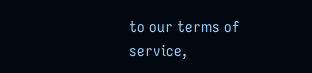to our terms of service,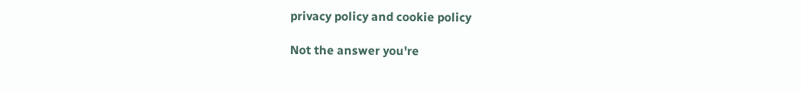privacy policy and cookie policy

Not the answer you're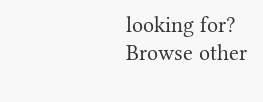looking for? Browse other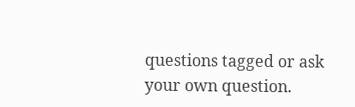questions tagged or ask your own question.